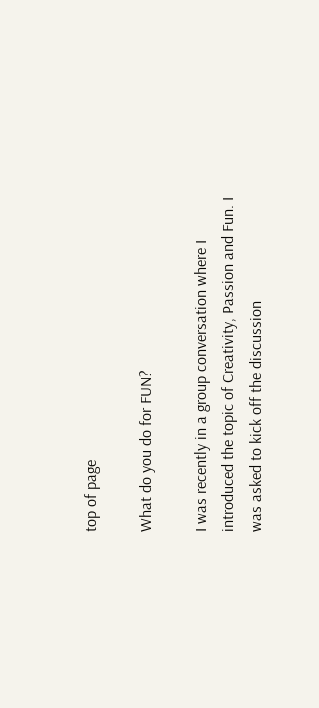top of page

What do you do for FUN?

I was recently in a group conversation where I introduced the topic of Creativity, Passion and Fun. I was asked to kick off the discussion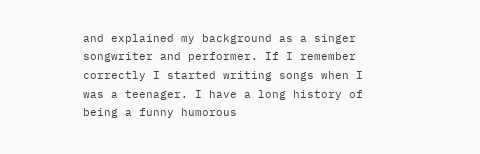and explained my background as a singer songwriter and performer. If I remember correctly I started writing songs when I was a teenager. I have a long history of being a funny humorous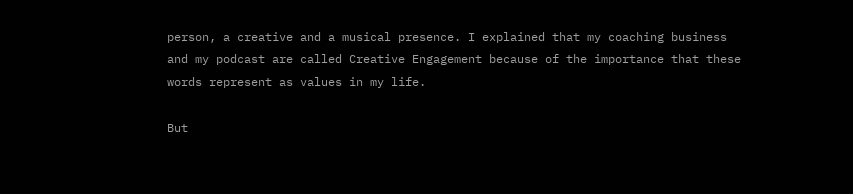person, a creative and a musical presence. I explained that my coaching business and my podcast are called Creative Engagement because of the importance that these words represent as values in my life.

But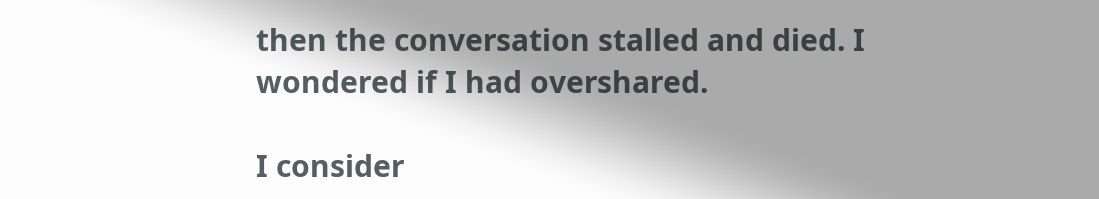then the conversation stalled and died. I wondered if I had overshared.

I consider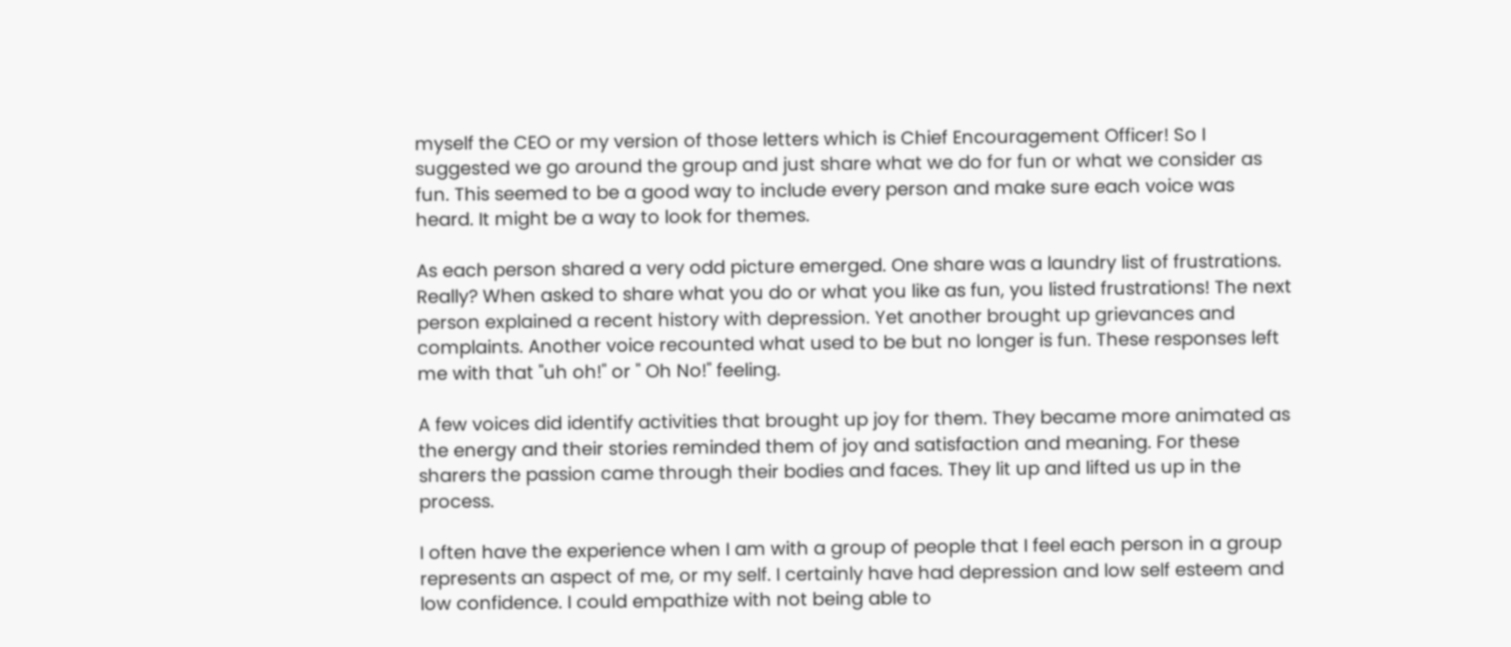myself the CEO or my version of those letters which is Chief Encouragement Officer! So I suggested we go around the group and just share what we do for fun or what we consider as fun. This seemed to be a good way to include every person and make sure each voice was heard. It might be a way to look for themes.

As each person shared a very odd picture emerged. One share was a laundry list of frustrations. Really? When asked to share what you do or what you like as fun, you listed frustrations! The next person explained a recent history with depression. Yet another brought up grievances and complaints. Another voice recounted what used to be but no longer is fun. These responses left me with that "uh oh!" or " Oh No!" feeling.

A few voices did identify activities that brought up joy for them. They became more animated as the energy and their stories reminded them of joy and satisfaction and meaning. For these sharers the passion came through their bodies and faces. They lit up and lifted us up in the process.

I often have the experience when I am with a group of people that I feel each person in a group represents an aspect of me, or my self. I certainly have had depression and low self esteem and low confidence. I could empathize with not being able to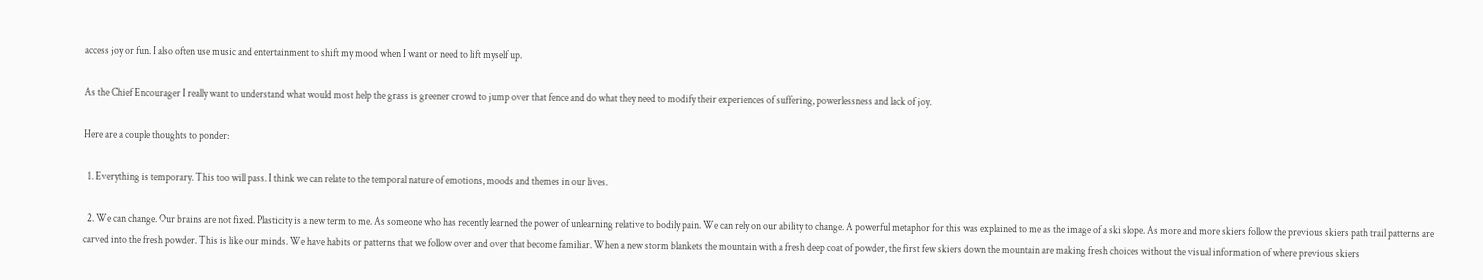access joy or fun. I also often use music and entertainment to shift my mood when I want or need to lift myself up.

As the Chief Encourager I really want to understand what would most help the grass is greener crowd to jump over that fence and do what they need to modify their experiences of suffering, powerlessness and lack of joy.

Here are a couple thoughts to ponder:

  1. Everything is temporary. This too will pass. I think we can relate to the temporal nature of emotions, moods and themes in our lives.

  2. We can change. Our brains are not fixed. Plasticity is a new term to me. As someone who has recently learned the power of unlearning relative to bodily pain. We can rely on our ability to change. A powerful metaphor for this was explained to me as the image of a ski slope. As more and more skiers follow the previous skiers path trail patterns are carved into the fresh powder. This is like our minds. We have habits or patterns that we follow over and over that become familiar. When a new storm blankets the mountain with a fresh deep coat of powder, the first few skiers down the mountain are making fresh choices without the visual information of where previous skiers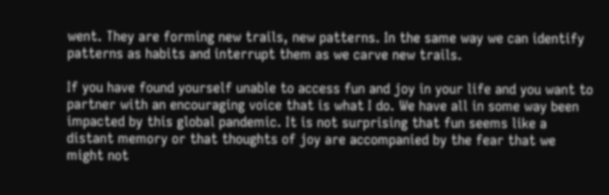went. They are forming new trails, new patterns. In the same way we can identify patterns as habits and interrupt them as we carve new trails.

If you have found yourself unable to access fun and joy in your life and you want to partner with an encouraging voice that is what I do. We have all in some way been impacted by this global pandemic. It is not surprising that fun seems like a distant memory or that thoughts of joy are accompanied by the fear that we might not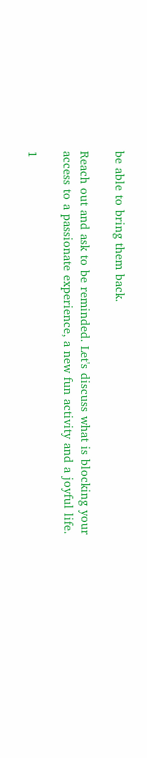be able to bring them back.

Reach out and ask to be reminded. Let's discuss what is blocking your access to a passionate experience, a new fun activity and a joyful life.

1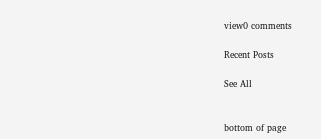view0 comments

Recent Posts

See All


bottom of page